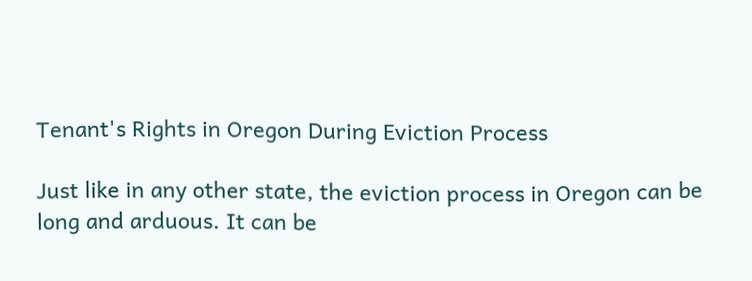Tenant's Rights in Oregon During Eviction Process

Just like in any other state, the eviction process in Oregon can be long and arduous. It can be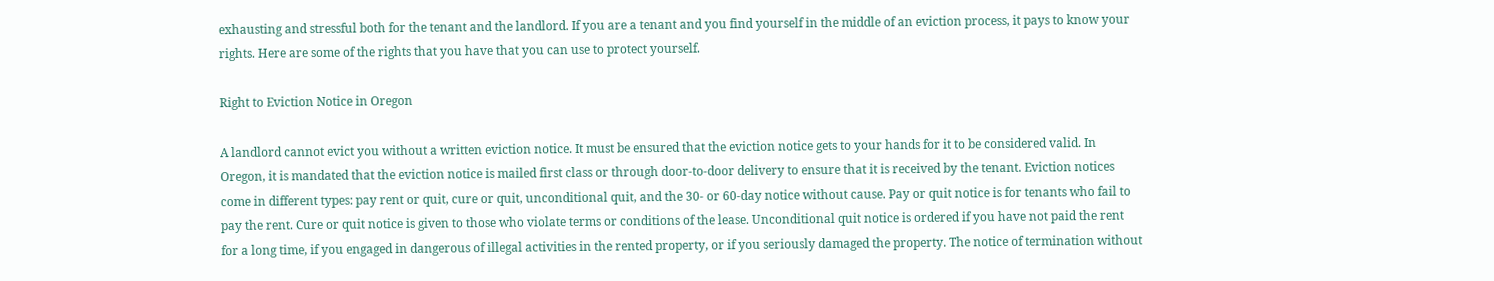exhausting and stressful both for the tenant and the landlord. If you are a tenant and you find yourself in the middle of an eviction process, it pays to know your rights. Here are some of the rights that you have that you can use to protect yourself.

Right to Eviction Notice in Oregon

A landlord cannot evict you without a written eviction notice. It must be ensured that the eviction notice gets to your hands for it to be considered valid. In Oregon, it is mandated that the eviction notice is mailed first class or through door-to-door delivery to ensure that it is received by the tenant. Eviction notices come in different types: pay rent or quit, cure or quit, unconditional quit, and the 30- or 60-day notice without cause. Pay or quit notice is for tenants who fail to pay the rent. Cure or quit notice is given to those who violate terms or conditions of the lease. Unconditional quit notice is ordered if you have not paid the rent for a long time, if you engaged in dangerous of illegal activities in the rented property, or if you seriously damaged the property. The notice of termination without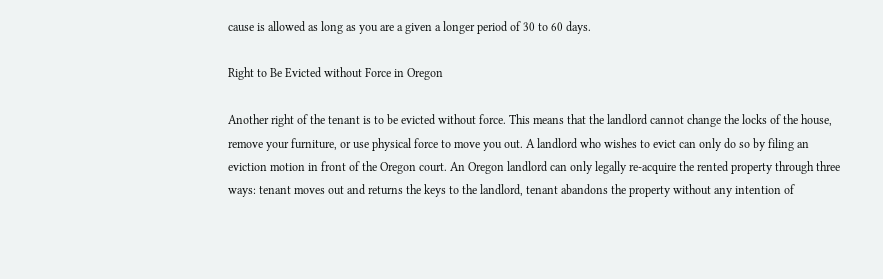cause is allowed as long as you are a given a longer period of 30 to 60 days.

Right to Be Evicted without Force in Oregon

Another right of the tenant is to be evicted without force. This means that the landlord cannot change the locks of the house, remove your furniture, or use physical force to move you out. A landlord who wishes to evict can only do so by filing an eviction motion in front of the Oregon court. An Oregon landlord can only legally re-acquire the rented property through three ways: tenant moves out and returns the keys to the landlord, tenant abandons the property without any intention of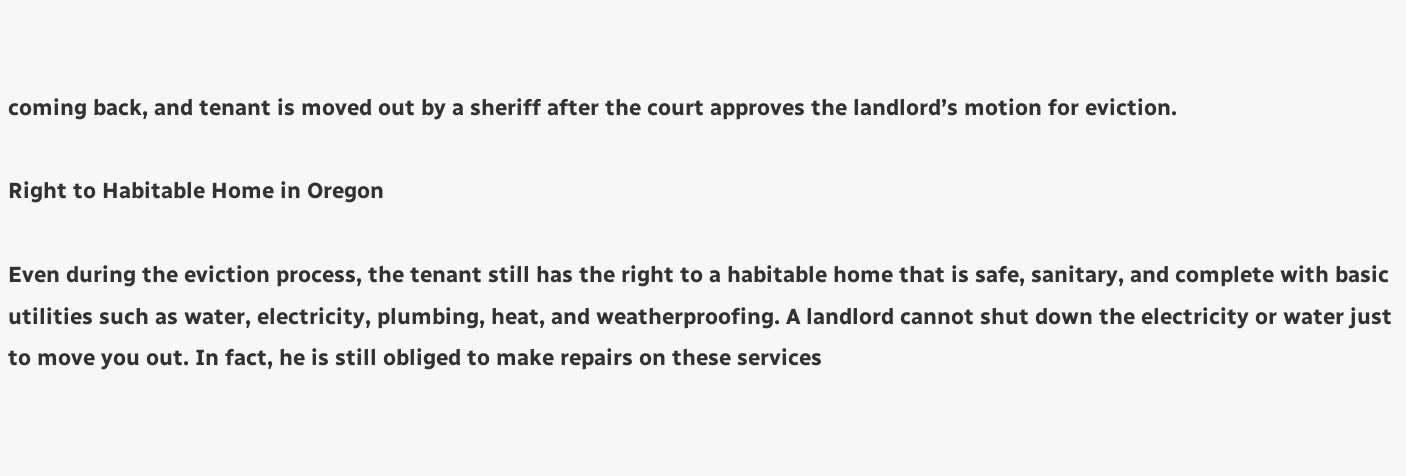coming back, and tenant is moved out by a sheriff after the court approves the landlord’s motion for eviction.

Right to Habitable Home in Oregon

Even during the eviction process, the tenant still has the right to a habitable home that is safe, sanitary, and complete with basic utilities such as water, electricity, plumbing, heat, and weatherproofing. A landlord cannot shut down the electricity or water just to move you out. In fact, he is still obliged to make repairs on these services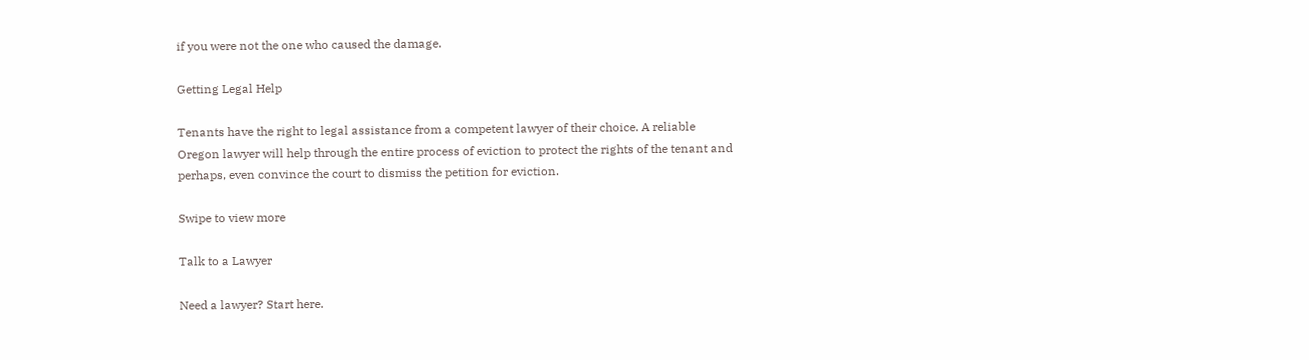if you were not the one who caused the damage.

Getting Legal Help

Tenants have the right to legal assistance from a competent lawyer of their choice. A reliable Oregon lawyer will help through the entire process of eviction to protect the rights of the tenant and perhaps, even convince the court to dismiss the petition for eviction.

Swipe to view more

Talk to a Lawyer

Need a lawyer? Start here.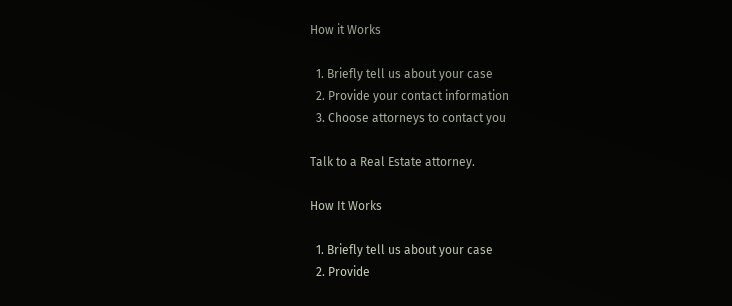How it Works

  1. Briefly tell us about your case
  2. Provide your contact information
  3. Choose attorneys to contact you

Talk to a Real Estate attorney.

How It Works

  1. Briefly tell us about your case
  2. Provide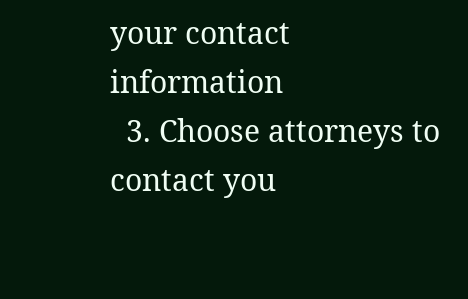your contact information
  3. Choose attorneys to contact you